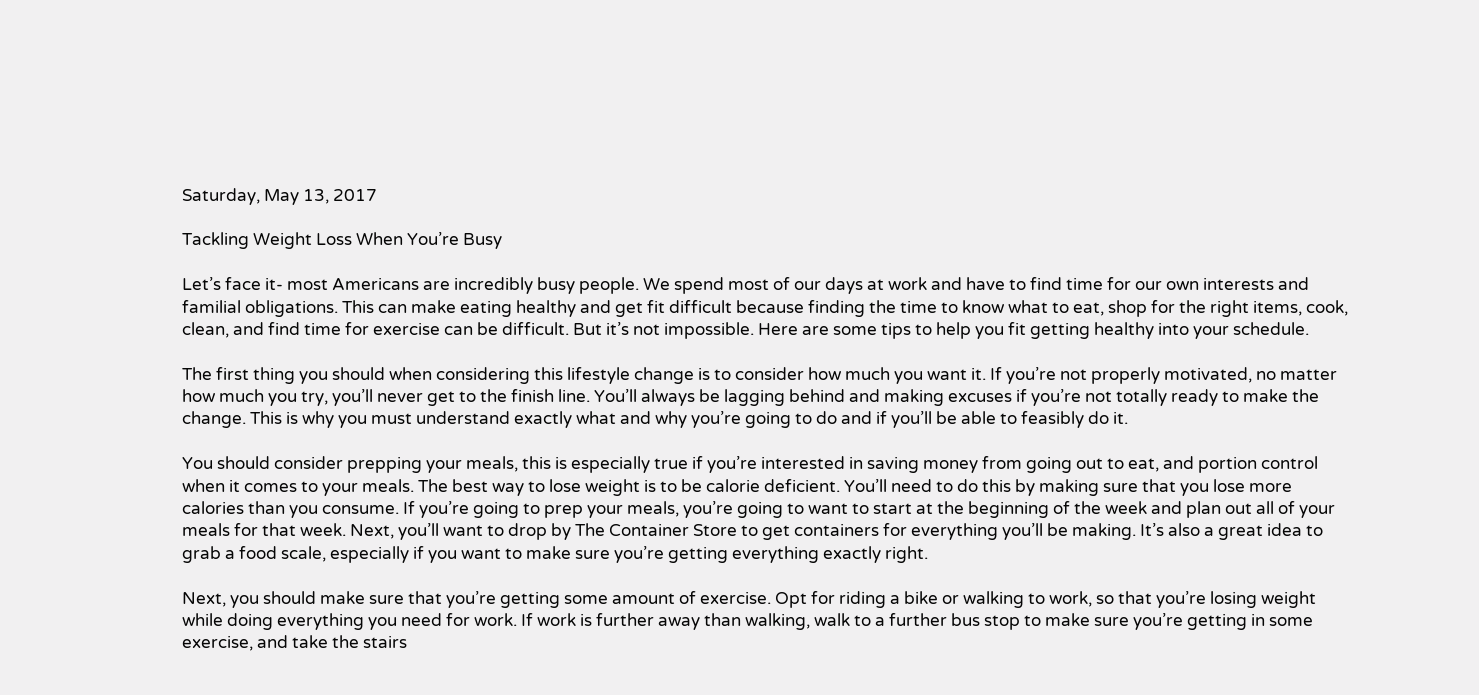Saturday, May 13, 2017

Tackling Weight Loss When You’re Busy

Let’s face it- most Americans are incredibly busy people. We spend most of our days at work and have to find time for our own interests and familial obligations. This can make eating healthy and get fit difficult because finding the time to know what to eat, shop for the right items, cook, clean, and find time for exercise can be difficult. But it’s not impossible. Here are some tips to help you fit getting healthy into your schedule.

The first thing you should when considering this lifestyle change is to consider how much you want it. If you’re not properly motivated, no matter how much you try, you’ll never get to the finish line. You’ll always be lagging behind and making excuses if you’re not totally ready to make the change. This is why you must understand exactly what and why you’re going to do and if you’ll be able to feasibly do it.

You should consider prepping your meals, this is especially true if you’re interested in saving money from going out to eat, and portion control when it comes to your meals. The best way to lose weight is to be calorie deficient. You’ll need to do this by making sure that you lose more calories than you consume. If you’re going to prep your meals, you’re going to want to start at the beginning of the week and plan out all of your meals for that week. Next, you’ll want to drop by The Container Store to get containers for everything you’ll be making. It’s also a great idea to grab a food scale, especially if you want to make sure you’re getting everything exactly right.

Next, you should make sure that you’re getting some amount of exercise. Opt for riding a bike or walking to work, so that you’re losing weight while doing everything you need for work. If work is further away than walking, walk to a further bus stop to make sure you’re getting in some exercise, and take the stairs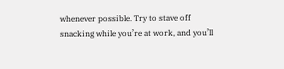whenever possible. Try to stave off snacking while you’re at work, and you’ll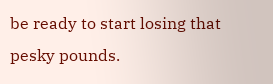be ready to start losing that pesky pounds.